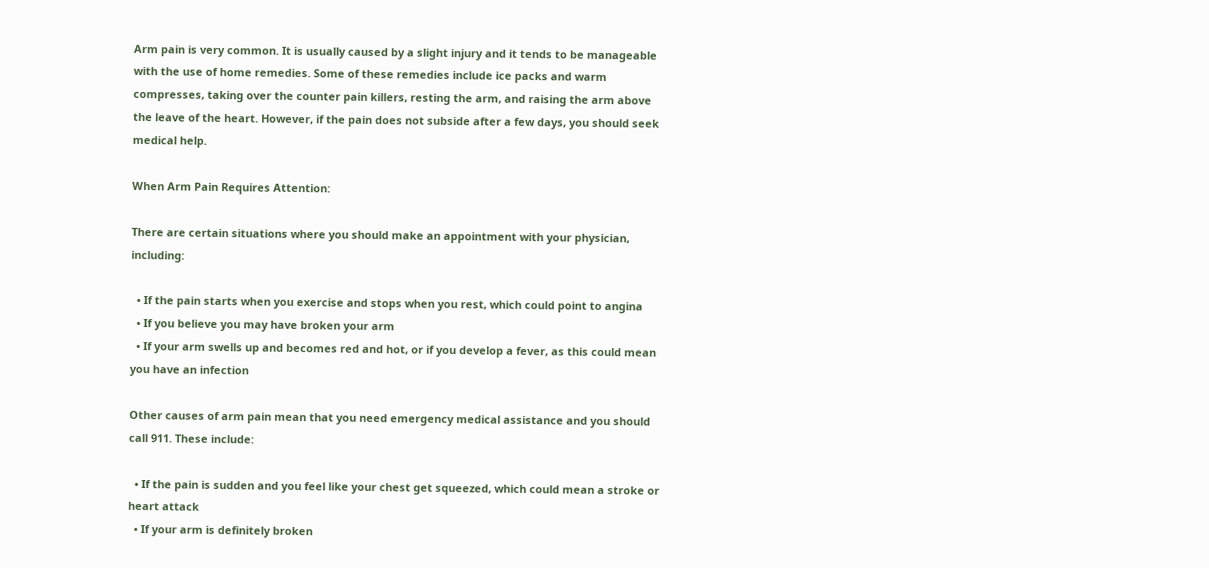Arm pain is very common. It is usually caused by a slight injury and it tends to be manageable with the use of home remedies. Some of these remedies include ice packs and warm compresses, taking over the counter pain killers, resting the arm, and raising the arm above the leave of the heart. However, if the pain does not subside after a few days, you should seek medical help.

When Arm Pain Requires Attention:

There are certain situations where you should make an appointment with your physician, including:

  • If the pain starts when you exercise and stops when you rest, which could point to angina
  • If you believe you may have broken your arm
  • If your arm swells up and becomes red and hot, or if you develop a fever, as this could mean you have an infection

Other causes of arm pain mean that you need emergency medical assistance and you should call 911. These include:

  • If the pain is sudden and you feel like your chest get squeezed, which could mean a stroke or heart attack
  • If your arm is definitely broken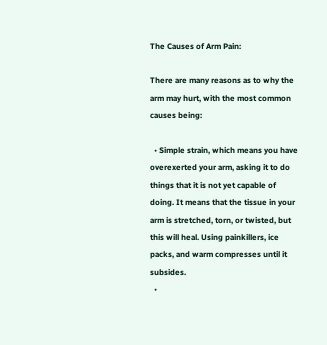The Causes of Arm Pain:

There are many reasons as to why the arm may hurt, with the most common causes being:

  • Simple strain, which means you have overexerted your arm, asking it to do things that it is not yet capable of doing. It means that the tissue in your arm is stretched, torn, or twisted, but this will heal. Using painkillers, ice packs, and warm compresses until it subsides.
  •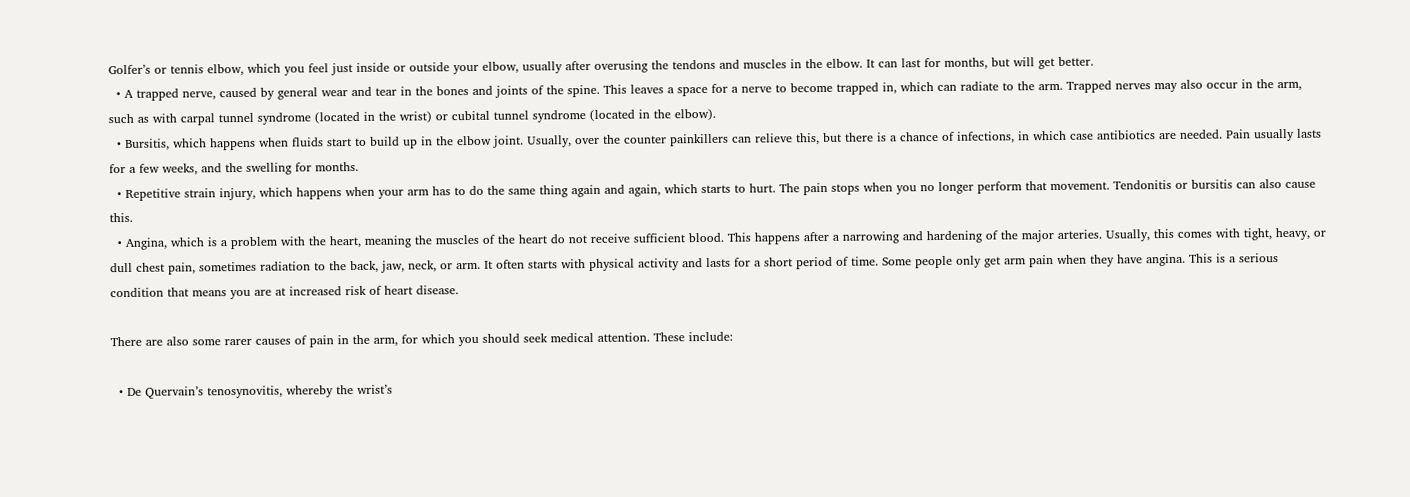Golfer’s or tennis elbow, which you feel just inside or outside your elbow, usually after overusing the tendons and muscles in the elbow. It can last for months, but will get better.
  • A trapped nerve, caused by general wear and tear in the bones and joints of the spine. This leaves a space for a nerve to become trapped in, which can radiate to the arm. Trapped nerves may also occur in the arm, such as with carpal tunnel syndrome (located in the wrist) or cubital tunnel syndrome (located in the elbow).
  • Bursitis, which happens when fluids start to build up in the elbow joint. Usually, over the counter painkillers can relieve this, but there is a chance of infections, in which case antibiotics are needed. Pain usually lasts for a few weeks, and the swelling for months.
  • Repetitive strain injury, which happens when your arm has to do the same thing again and again, which starts to hurt. The pain stops when you no longer perform that movement. Tendonitis or bursitis can also cause this.
  • Angina, which is a problem with the heart, meaning the muscles of the heart do not receive sufficient blood. This happens after a narrowing and hardening of the major arteries. Usually, this comes with tight, heavy, or dull chest pain, sometimes radiation to the back, jaw, neck, or arm. It often starts with physical activity and lasts for a short period of time. Some people only get arm pain when they have angina. This is a serious condition that means you are at increased risk of heart disease.

There are also some rarer causes of pain in the arm, for which you should seek medical attention. These include:

  • De Quervain’s tenosynovitis, whereby the wrist’s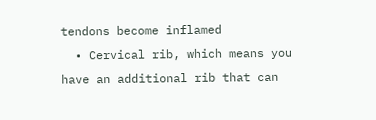tendons become inflamed
  • Cervical rib, which means you have an additional rib that can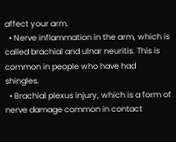affect your arm.
  • Nerve inflammation in the arm, which is called brachial and ulnar neuritis. This is common in people who have had shingles.
  • Brachial plexus injury, which is a form of nerve damage common in contact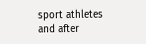sport athletes and after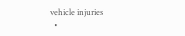vehicle injuries
  •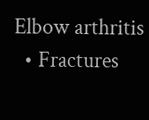Elbow arthritis
  • Fractures